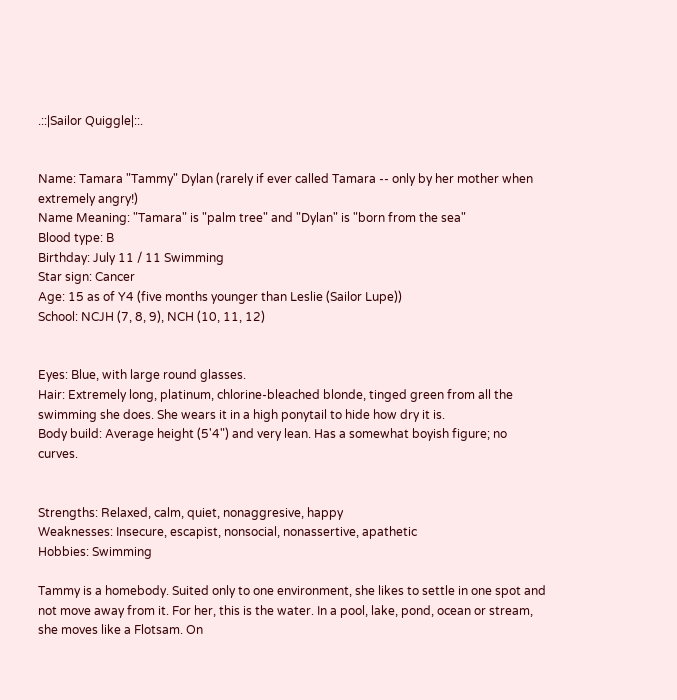.::|Sailor Quiggle|::.


Name: Tamara "Tammy" Dylan (rarely if ever called Tamara -- only by her mother when extremely angry!)
Name Meaning: "Tamara" is "palm tree" and "Dylan" is "born from the sea"
Blood type: B
Birthday: July 11 / 11 Swimming
Star sign: Cancer
Age: 15 as of Y4 (five months younger than Leslie (Sailor Lupe))
School: NCJH (7, 8, 9), NCH (10, 11, 12)


Eyes: Blue, with large round glasses.
Hair: Extremely long, platinum, chlorine-bleached blonde, tinged green from all the swimming she does. She wears it in a high ponytail to hide how dry it is.
Body build: Average height (5'4") and very lean. Has a somewhat boyish figure; no curves.


Strengths: Relaxed, calm, quiet, nonaggresive, happy
Weaknesses: Insecure, escapist, nonsocial, nonassertive, apathetic
Hobbies: Swimming

Tammy is a homebody. Suited only to one environment, she likes to settle in one spot and not move away from it. For her, this is the water. In a pool, lake, pond, ocean or stream, she moves like a Flotsam. On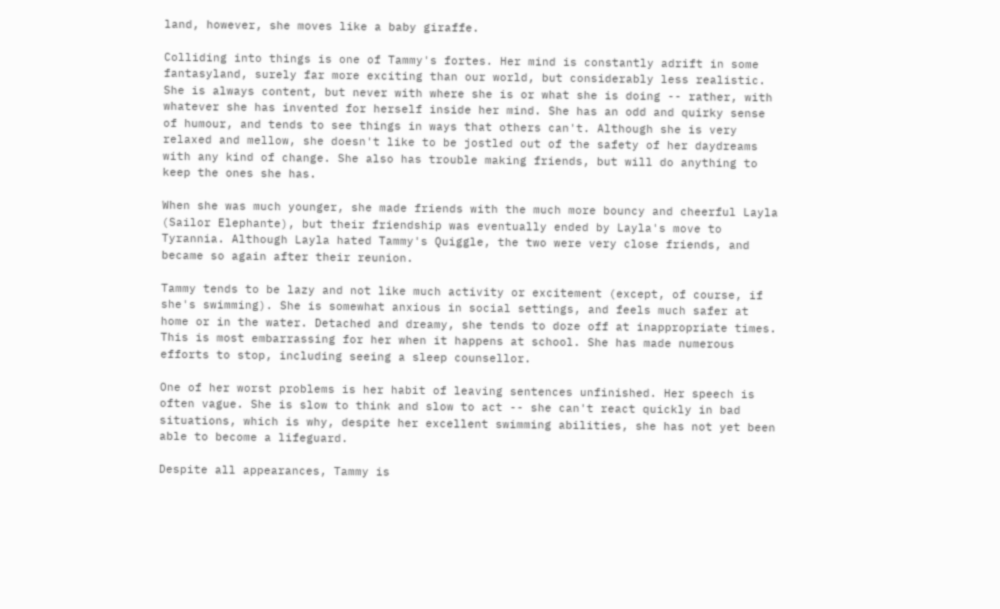land, however, she moves like a baby giraffe.

Colliding into things is one of Tammy's fortes. Her mind is constantly adrift in some fantasyland, surely far more exciting than our world, but considerably less realistic. She is always content, but never with where she is or what she is doing -- rather, with whatever she has invented for herself inside her mind. She has an odd and quirky sense of humour, and tends to see things in ways that others can't. Although she is very relaxed and mellow, she doesn't like to be jostled out of the safety of her daydreams with any kind of change. She also has trouble making friends, but will do anything to keep the ones she has.

When she was much younger, she made friends with the much more bouncy and cheerful Layla (Sailor Elephante), but their friendship was eventually ended by Layla's move to Tyrannia. Although Layla hated Tammy's Quiggle, the two were very close friends, and became so again after their reunion.

Tammy tends to be lazy and not like much activity or excitement (except, of course, if she's swimming). She is somewhat anxious in social settings, and feels much safer at home or in the water. Detached and dreamy, she tends to doze off at inappropriate times. This is most embarrassing for her when it happens at school. She has made numerous efforts to stop, including seeing a sleep counsellor.

One of her worst problems is her habit of leaving sentences unfinished. Her speech is often vague. She is slow to think and slow to act -- she can't react quickly in bad situations, which is why, despite her excellent swimming abilities, she has not yet been able to become a lifeguard.

Despite all appearances, Tammy is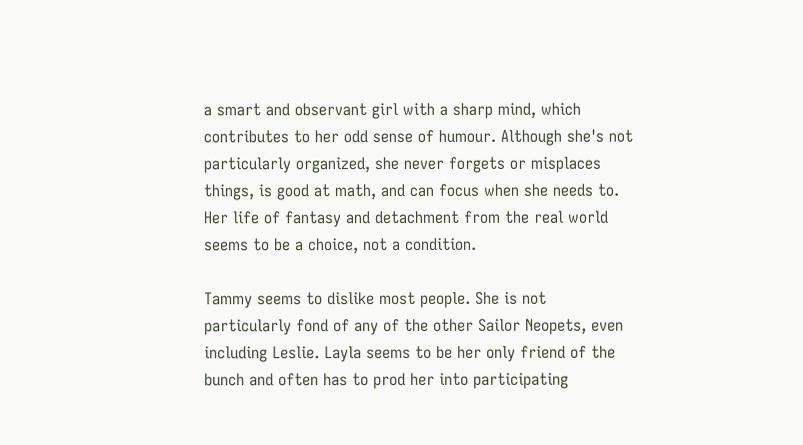a smart and observant girl with a sharp mind, which contributes to her odd sense of humour. Although she's not particularly organized, she never forgets or misplaces things, is good at math, and can focus when she needs to. Her life of fantasy and detachment from the real world seems to be a choice, not a condition.

Tammy seems to dislike most people. She is not particularly fond of any of the other Sailor Neopets, even including Leslie. Layla seems to be her only friend of the bunch and often has to prod her into participating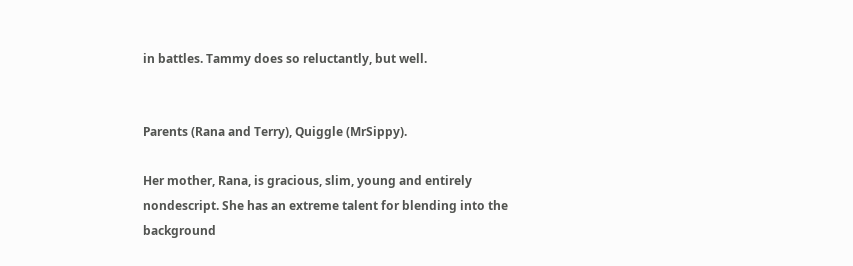in battles. Tammy does so reluctantly, but well.


Parents (Rana and Terry), Quiggle (MrSippy).

Her mother, Rana, is gracious, slim, young and entirely nondescript. She has an extreme talent for blending into the background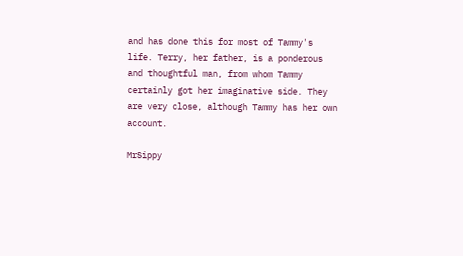and has done this for most of Tammy's life. Terry, her father, is a ponderous and thoughtful man, from whom Tammy certainly got her imaginative side. They are very close, although Tammy has her own account.

MrSippy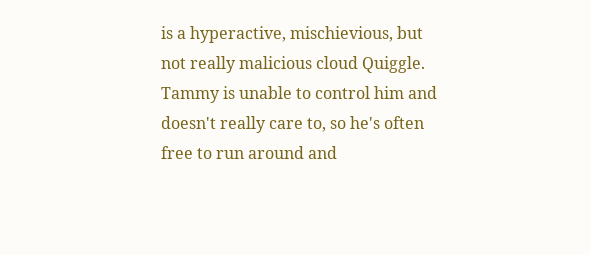is a hyperactive, mischievious, but not really malicious cloud Quiggle. Tammy is unable to control him and doesn't really care to, so he's often free to run around and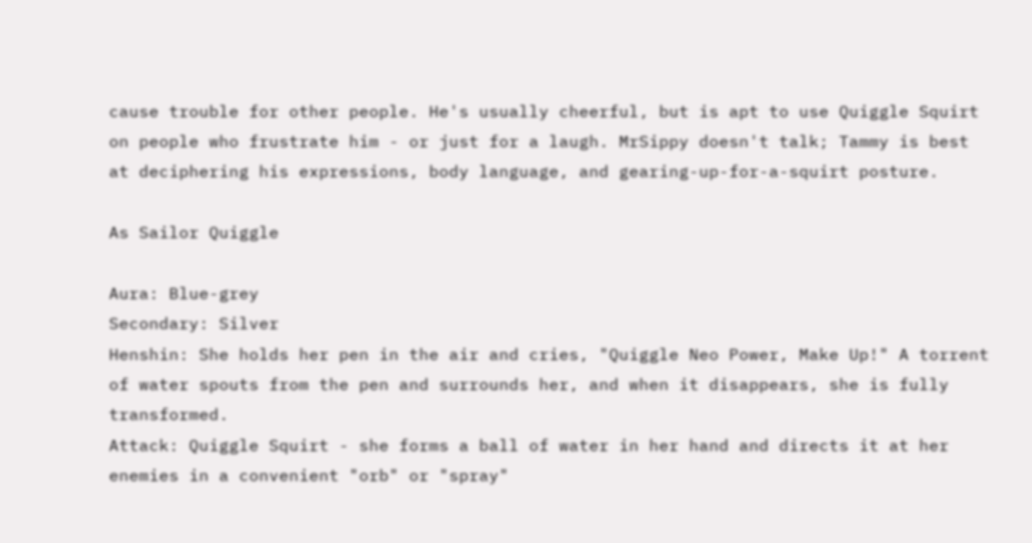cause trouble for other people. He's usually cheerful, but is apt to use Quiggle Squirt on people who frustrate him - or just for a laugh. MrSippy doesn't talk; Tammy is best at deciphering his expressions, body language, and gearing-up-for-a-squirt posture.

As Sailor Quiggle

Aura: Blue-grey
Secondary: Silver
Henshin: She holds her pen in the air and cries, "Quiggle Neo Power, Make Up!" A torrent of water spouts from the pen and surrounds her, and when it disappears, she is fully transformed.
Attack: Quiggle Squirt - she forms a ball of water in her hand and directs it at her enemies in a convenient "orb" or "spray"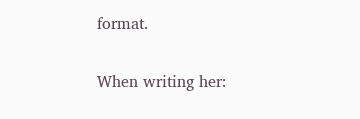format.

When writing her: